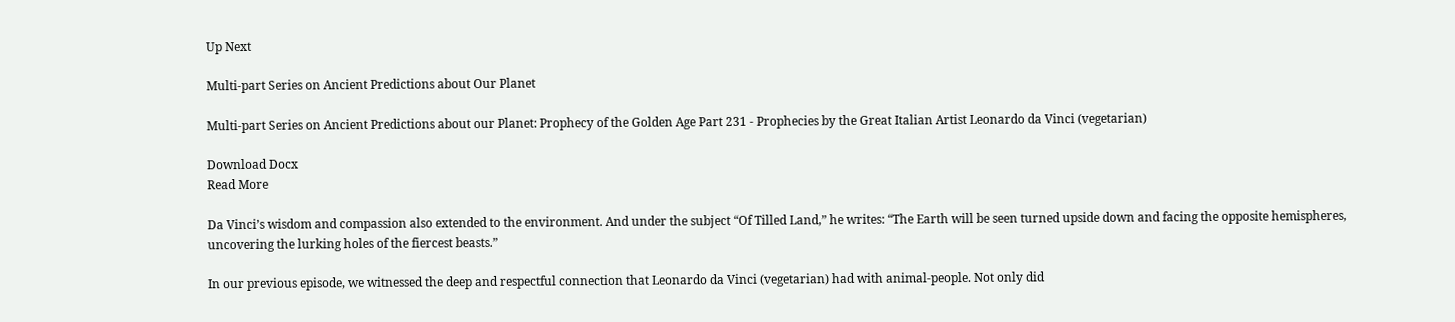Up Next

Multi-part Series on Ancient Predictions about Our Planet

Multi-part Series on Ancient Predictions about our Planet: Prophecy of the Golden Age Part 231 - Prophecies by the Great Italian Artist Leonardo da Vinci (vegetarian)

Download Docx
Read More

Da Vinci’s wisdom and compassion also extended to the environment. And under the subject “Of Tilled Land,” he writes: “The Earth will be seen turned upside down and facing the opposite hemispheres, uncovering the lurking holes of the fiercest beasts.”

In our previous episode, we witnessed the deep and respectful connection that Leonardo da Vinci (vegetarian) had with animal-people. Not only did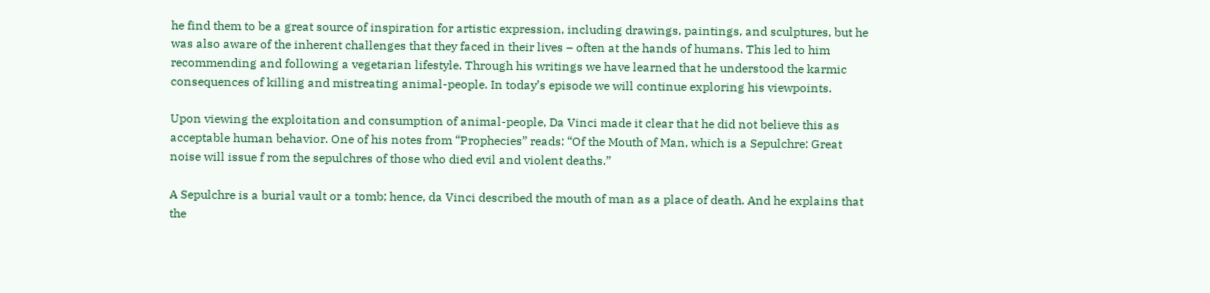he find them to be a great source of inspiration for artistic expression, including drawings, paintings, and sculptures, but he was also aware of the inherent challenges that they faced in their lives – often at the hands of humans. This led to him recommending and following a vegetarian lifestyle. Through his writings we have learned that he understood the karmic consequences of killing and mistreating animal-people. In today’s episode we will continue exploring his viewpoints.

Upon viewing the exploitation and consumption of animal-people, Da Vinci made it clear that he did not believe this as acceptable human behavior. One of his notes from “Prophecies” reads: “Of the Mouth of Man, which is a Sepulchre: Great noise will issue f rom the sepulchres of those who died evil and violent deaths.”

A Sepulchre is a burial vault or a tomb; hence, da Vinci described the mouth of man as a place of death. And he explains that the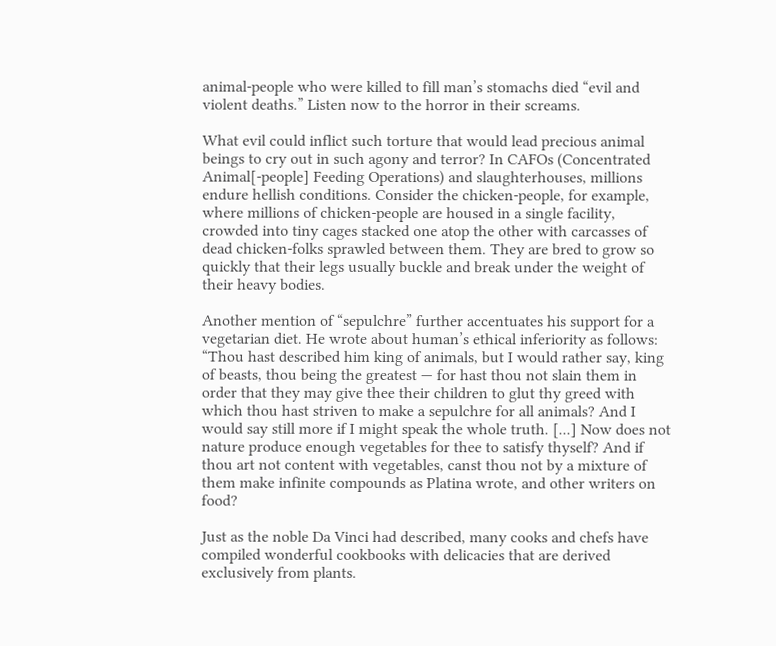animal-people who were killed to fill man’s stomachs died “evil and violent deaths.” Listen now to the horror in their screams.

What evil could inflict such torture that would lead precious animal beings to cry out in such agony and terror? In CAFOs (Concentrated Animal[-people] Feeding Operations) and slaughterhouses, millions endure hellish conditions. Consider the chicken-people, for example, where millions of chicken-people are housed in a single facility, crowded into tiny cages stacked one atop the other with carcasses of dead chicken-folks sprawled between them. They are bred to grow so quickly that their legs usually buckle and break under the weight of their heavy bodies.

Another mention of “sepulchre” further accentuates his support for a vegetarian diet. He wrote about human’s ethical inferiority as follows: “Thou hast described him king of animals, but I would rather say, king of beasts, thou being the greatest — for hast thou not slain them in order that they may give thee their children to glut thy greed with which thou hast striven to make a sepulchre for all animals? And I would say still more if I might speak the whole truth. [...] Now does not nature produce enough vegetables for thee to satisfy thyself? And if thou art not content with vegetables, canst thou not by a mixture of them make infinite compounds as Platina wrote, and other writers on food?

Just as the noble Da Vinci had described, many cooks and chefs have compiled wonderful cookbooks with delicacies that are derived exclusively from plants.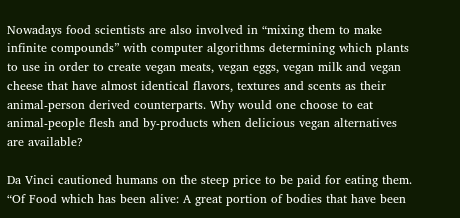Nowadays food scientists are also involved in “mixing them to make infinite compounds” with computer algorithms determining which plants to use in order to create vegan meats, vegan eggs, vegan milk and vegan cheese that have almost identical flavors, textures and scents as their animal-person derived counterparts. Why would one choose to eat animal-people flesh and by-products when delicious vegan alternatives are available?

Da Vinci cautioned humans on the steep price to be paid for eating them. “Of Food which has been alive: A great portion of bodies that have been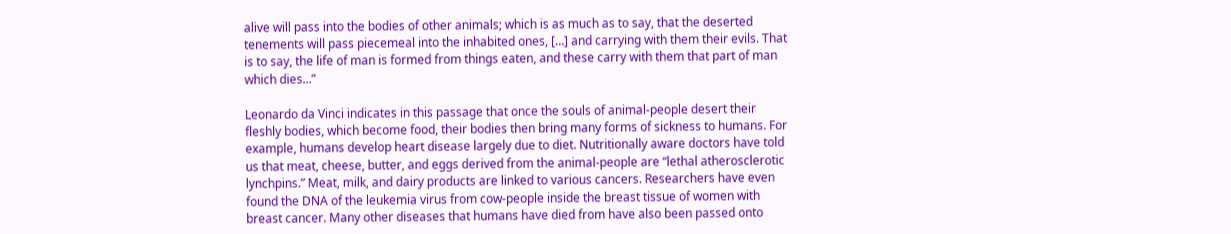alive will pass into the bodies of other animals; which is as much as to say, that the deserted tenements will pass piecemeal into the inhabited ones, […] and carrying with them their evils. That is to say, the life of man is formed from things eaten, and these carry with them that part of man which dies...”

Leonardo da Vinci indicates in this passage that once the souls of animal-people desert their fleshly bodies, which become food, their bodies then bring many forms of sickness to humans. For example, humans develop heart disease largely due to diet. Nutritionally aware doctors have told us that meat, cheese, butter, and eggs derived from the animal-people are “lethal atherosclerotic lynchpins.” Meat, milk, and dairy products are linked to various cancers. Researchers have even found the DNA of the leukemia virus from cow-people inside the breast tissue of women with breast cancer. Many other diseases that humans have died from have also been passed onto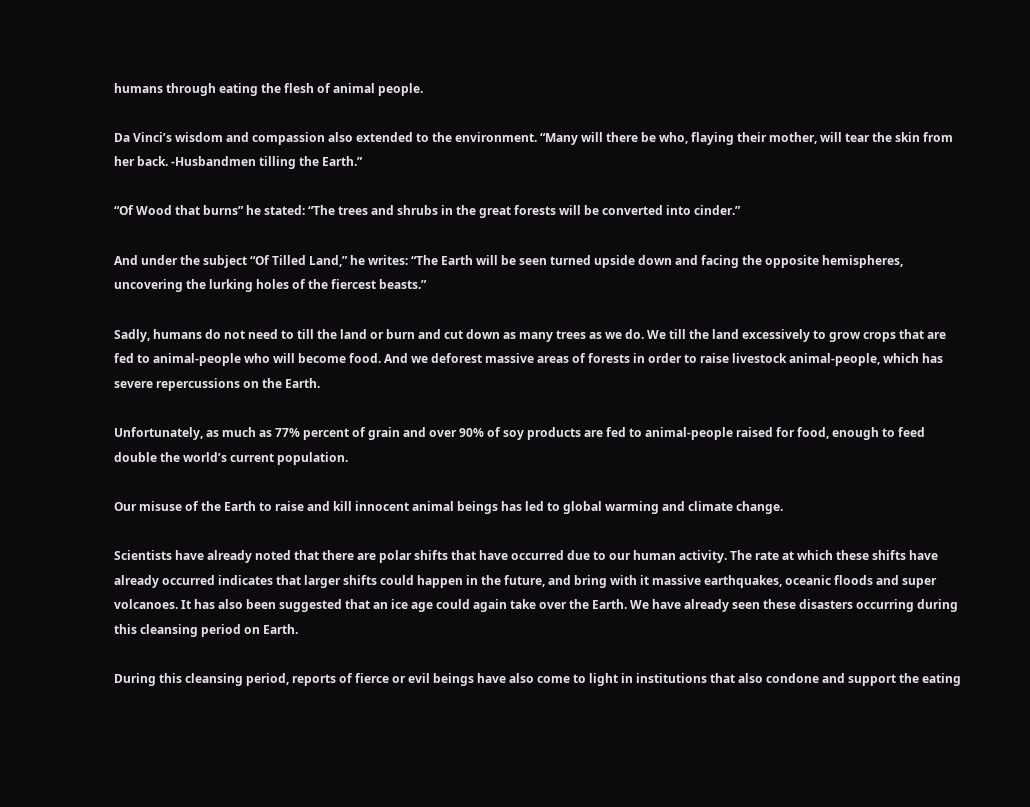humans through eating the flesh of animal people.

Da Vinci’s wisdom and compassion also extended to the environment. “Many will there be who, flaying their mother, will tear the skin from her back. -Husbandmen tilling the Earth.”

“Of Wood that burns” he stated: “The trees and shrubs in the great forests will be converted into cinder.”

And under the subject “Of Tilled Land,” he writes: “The Earth will be seen turned upside down and facing the opposite hemispheres, uncovering the lurking holes of the fiercest beasts.”

Sadly, humans do not need to till the land or burn and cut down as many trees as we do. We till the land excessively to grow crops that are fed to animal-people who will become food. And we deforest massive areas of forests in order to raise livestock animal-people, which has severe repercussions on the Earth.

Unfortunately, as much as 77% percent of grain and over 90% of soy products are fed to animal-people raised for food, enough to feed double the world’s current population.

Our misuse of the Earth to raise and kill innocent animal beings has led to global warming and climate change.

Scientists have already noted that there are polar shifts that have occurred due to our human activity. The rate at which these shifts have already occurred indicates that larger shifts could happen in the future, and bring with it massive earthquakes, oceanic floods and super volcanoes. It has also been suggested that an ice age could again take over the Earth. We have already seen these disasters occurring during this cleansing period on Earth.

During this cleansing period, reports of fierce or evil beings have also come to light in institutions that also condone and support the eating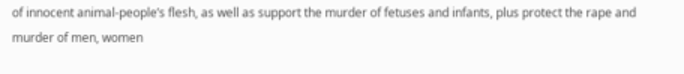of innocent animal-people’s flesh, as well as support the murder of fetuses and infants, plus protect the rape and murder of men, women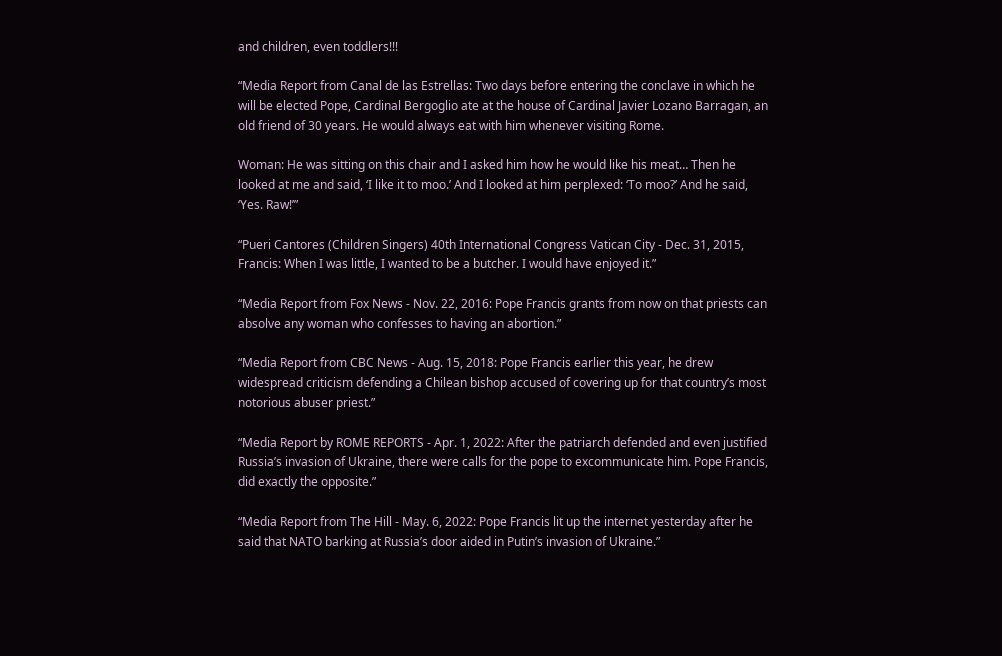and children, even toddlers!!!

“Media Report from Canal de las Estrellas: Two days before entering the conclave in which he will be elected Pope, Cardinal Bergoglio ate at the house of Cardinal Javier Lozano Barragan, an old friend of 30 years. He would always eat with him whenever visiting Rome.

Woman: He was sitting on this chair and I asked him how he would like his meat… Then he looked at me and said, ‘I like it to moo.’ And I looked at him perplexed: ‘To moo?’ And he said, ‘Yes. Raw!’”

“Pueri Cantores (Children Singers) 40th International Congress Vatican City - Dec. 31, 2015, Francis: When I was little, I wanted to be a butcher. I would have enjoyed it.”

“Media Report from Fox News - Nov. 22, 2016: Pope Francis grants from now on that priests can absolve any woman who confesses to having an abortion.”

“Media Report from CBC News - Aug. 15, 2018: Pope Francis earlier this year, he drew widespread criticism defending a Chilean bishop accused of covering up for that country’s most notorious abuser priest.”

“Media Report by ROME REPORTS - Apr. 1, 2022: After the patriarch defended and even justified Russia’s invasion of Ukraine, there were calls for the pope to excommunicate him. Pope Francis, did exactly the opposite.”

“Media Report from The Hill - May. 6, 2022: Pope Francis lit up the internet yesterday after he said that NATO barking at Russia’s door aided in Putin’s invasion of Ukraine.”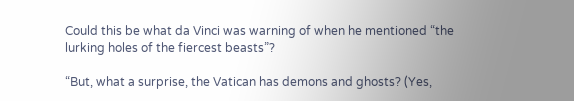Could this be what da Vinci was warning of when he mentioned “the lurking holes of the fiercest beasts”?

“But, what a surprise, the Vatican has demons and ghosts? (Yes,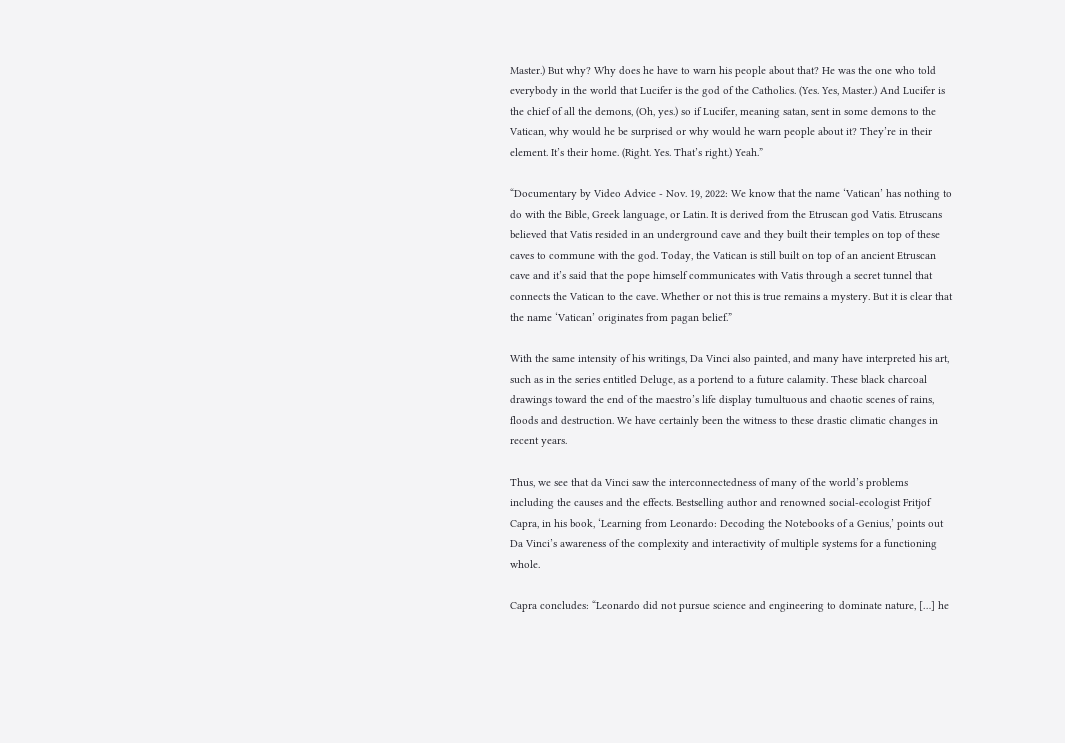Master.) But why? Why does he have to warn his people about that? He was the one who told everybody in the world that Lucifer is the god of the Catholics. (Yes. Yes, Master.) And Lucifer is the chief of all the demons, (Oh, yes.) so if Lucifer, meaning satan, sent in some demons to the Vatican, why would he be surprised or why would he warn people about it? They’re in their element. It’s their home. (Right. Yes. That’s right.) Yeah.”

“Documentary by Video Advice - Nov. 19, 2022: We know that the name ‘Vatican’ has nothing to do with the Bible, Greek language, or Latin. It is derived from the Etruscan god Vatis. Etruscans believed that Vatis resided in an underground cave and they built their temples on top of these caves to commune with the god. Today, the Vatican is still built on top of an ancient Etruscan cave and it’s said that the pope himself communicates with Vatis through a secret tunnel that connects the Vatican to the cave. Whether or not this is true remains a mystery. But it is clear that the name ‘Vatican’ originates from pagan belief.”

With the same intensity of his writings, Da Vinci also painted, and many have interpreted his art, such as in the series entitled Deluge, as a portend to a future calamity. These black charcoal drawings toward the end of the maestro’s life display tumultuous and chaotic scenes of rains, floods and destruction. We have certainly been the witness to these drastic climatic changes in recent years.

Thus, we see that da Vinci saw the interconnectedness of many of the world’s problems including the causes and the effects. Bestselling author and renowned social-ecologist Fritjof Capra, in his book, ‘Learning from Leonardo: Decoding the Notebooks of a Genius,’ points out Da Vinci’s awareness of the complexity and interactivity of multiple systems for a functioning whole.

Capra concludes: “Leonardo did not pursue science and engineering to dominate nature, […] he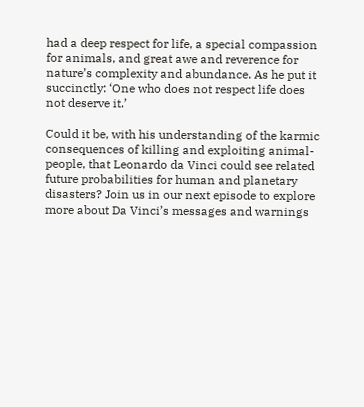had a deep respect for life, a special compassion for animals, and great awe and reverence for nature’s complexity and abundance. As he put it succinctly: ‘One who does not respect life does not deserve it.’

Could it be, with his understanding of the karmic consequences of killing and exploiting animal-people, that Leonardo da Vinci could see related future probabilities for human and planetary disasters? Join us in our next episode to explore more about Da Vinci’s messages and warnings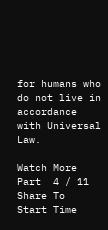for humans who do not live in accordance with Universal Law.

Watch More
Part  4 / 11
Share To
Start Time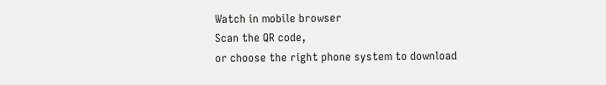Watch in mobile browser
Scan the QR code,
or choose the right phone system to download